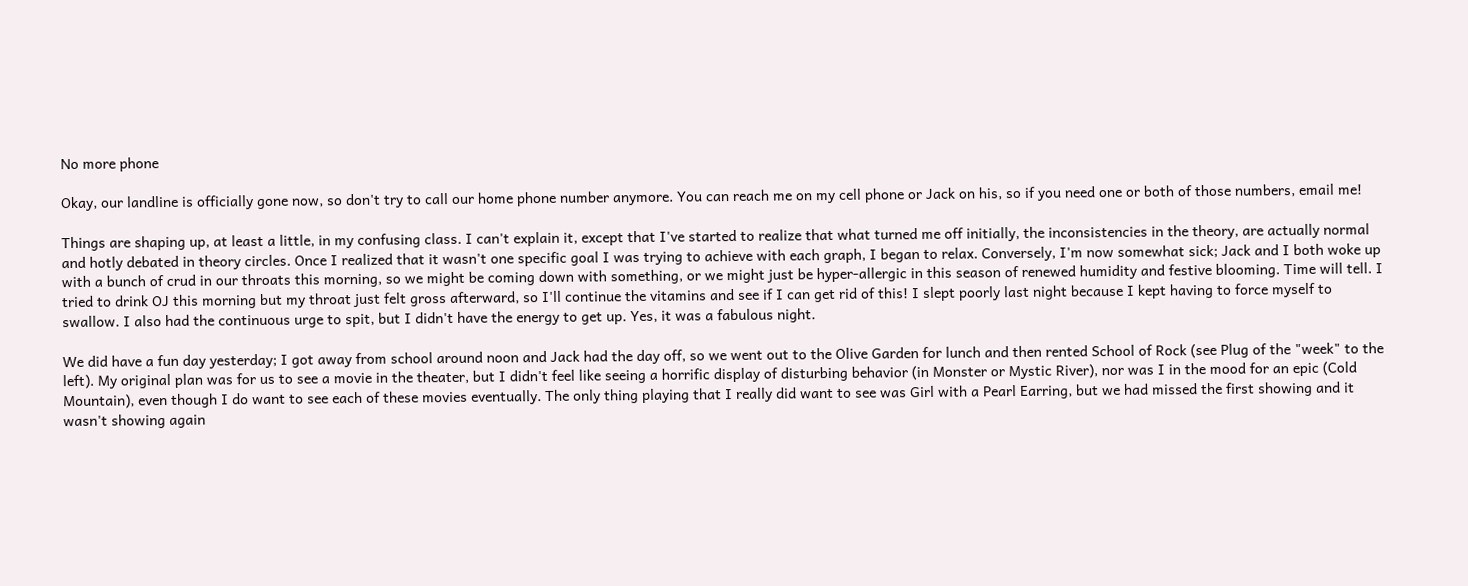No more phone

Okay, our landline is officially gone now, so don't try to call our home phone number anymore. You can reach me on my cell phone or Jack on his, so if you need one or both of those numbers, email me!

Things are shaping up, at least a little, in my confusing class. I can't explain it, except that I've started to realize that what turned me off initially, the inconsistencies in the theory, are actually normal and hotly debated in theory circles. Once I realized that it wasn't one specific goal I was trying to achieve with each graph, I began to relax. Conversely, I'm now somewhat sick; Jack and I both woke up with a bunch of crud in our throats this morning, so we might be coming down with something, or we might just be hyper-allergic in this season of renewed humidity and festive blooming. Time will tell. I tried to drink OJ this morning but my throat just felt gross afterward, so I'll continue the vitamins and see if I can get rid of this! I slept poorly last night because I kept having to force myself to swallow. I also had the continuous urge to spit, but I didn't have the energy to get up. Yes, it was a fabulous night.

We did have a fun day yesterday; I got away from school around noon and Jack had the day off, so we went out to the Olive Garden for lunch and then rented School of Rock (see Plug of the "week" to the left). My original plan was for us to see a movie in the theater, but I didn't feel like seeing a horrific display of disturbing behavior (in Monster or Mystic River), nor was I in the mood for an epic (Cold Mountain), even though I do want to see each of these movies eventually. The only thing playing that I really did want to see was Girl with a Pearl Earring, but we had missed the first showing and it wasn't showing again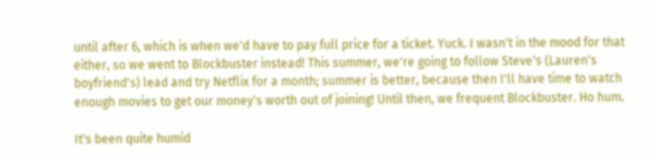until after 6, which is when we'd have to pay full price for a ticket. Yuck. I wasn't in the mood for that either, so we went to Blockbuster instead! This summer, we're going to follow Steve's (Lauren's boyfriend's) lead and try Netflix for a month; summer is better, because then I'll have time to watch enough movies to get our money's worth out of joining! Until then, we frequent Blockbuster. Ho hum.

It's been quite humid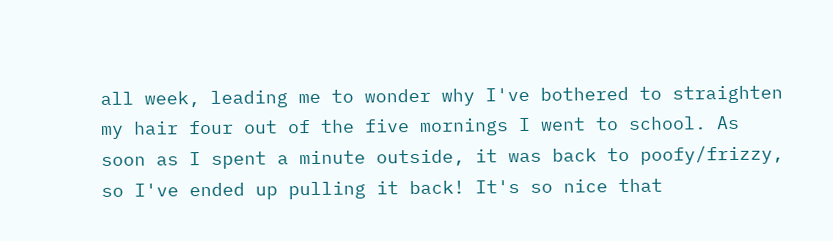all week, leading me to wonder why I've bothered to straighten my hair four out of the five mornings I went to school. As soon as I spent a minute outside, it was back to poofy/frizzy, so I've ended up pulling it back! It's so nice that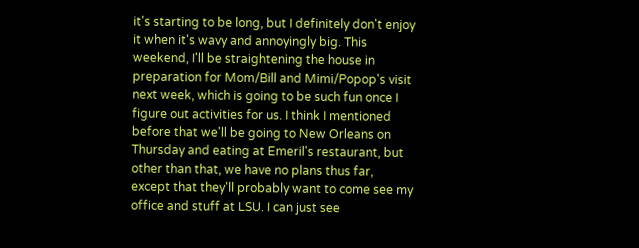it's starting to be long, but I definitely don't enjoy it when it's wavy and annoyingly big. This weekend, I'll be straightening the house in preparation for Mom/Bill and Mimi/Popop's visit next week, which is going to be such fun once I figure out activities for us. I think I mentioned before that we'll be going to New Orleans on Thursday and eating at Emeril's restaurant, but other than that, we have no plans thus far, except that they'll probably want to come see my office and stuff at LSU. I can just see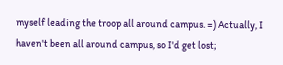myself leading the troop all around campus. =) Actually, I haven't been all around campus, so I'd get lost;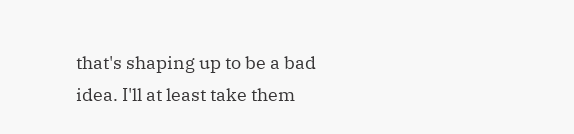that's shaping up to be a bad idea. I'll at least take them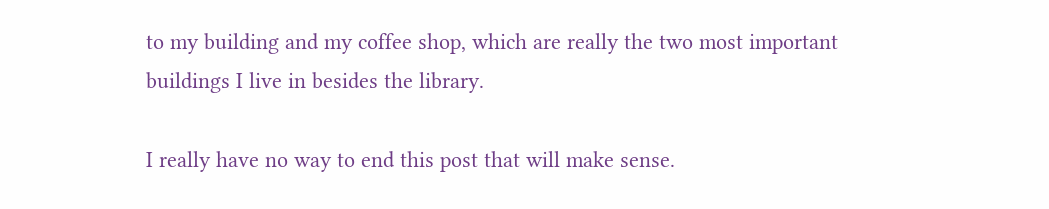to my building and my coffee shop, which are really the two most important buildings I live in besides the library.

I really have no way to end this post that will make sense.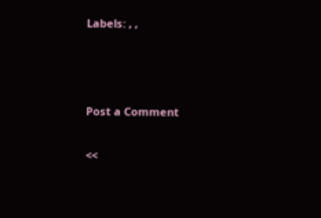Labels: , ,



Post a Comment

<<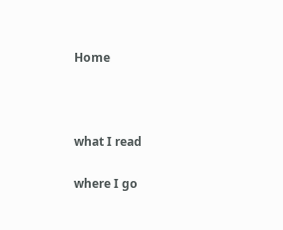Home



what I read

where I go